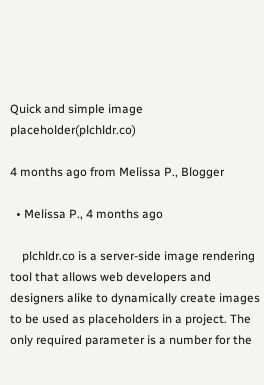Quick and simple image placeholder(plchldr.co)

4 months ago from Melissa P., Blogger

  • Melissa P., 4 months ago

    plchldr.co is a server-side image rendering tool that allows web developers and designers alike to dynamically create images to be used as placeholders in a project. The only required parameter is a number for the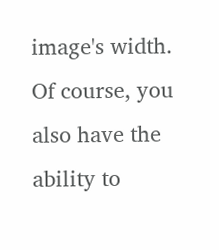image's width. Of course, you also have the ability to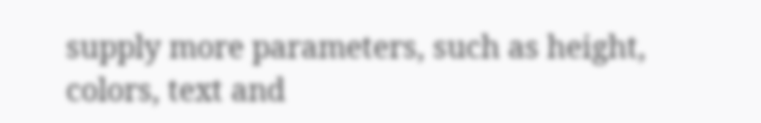supply more parameters, such as height, colors, text and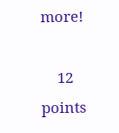more!

    12 points